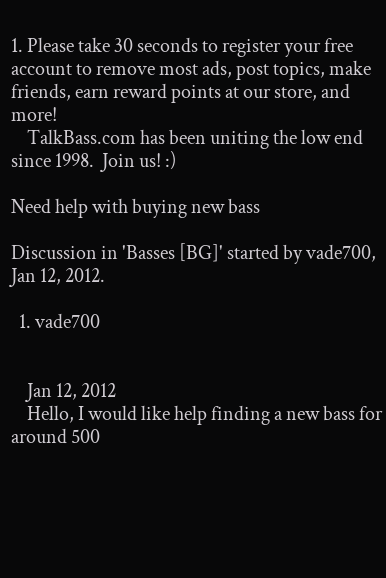1. Please take 30 seconds to register your free account to remove most ads, post topics, make friends, earn reward points at our store, and more!
    TalkBass.com has been uniting the low end since 1998.  Join us! :)

Need help with buying new bass

Discussion in 'Basses [BG]' started by vade700, Jan 12, 2012.

  1. vade700


    Jan 12, 2012
    Hello, I would like help finding a new bass for around 500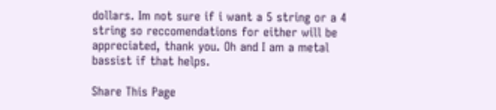dollars. Im not sure if i want a 5 string or a 4 string so reccomendations for either will be appreciated, thank you. Oh and I am a metal bassist if that helps.

Share This Page